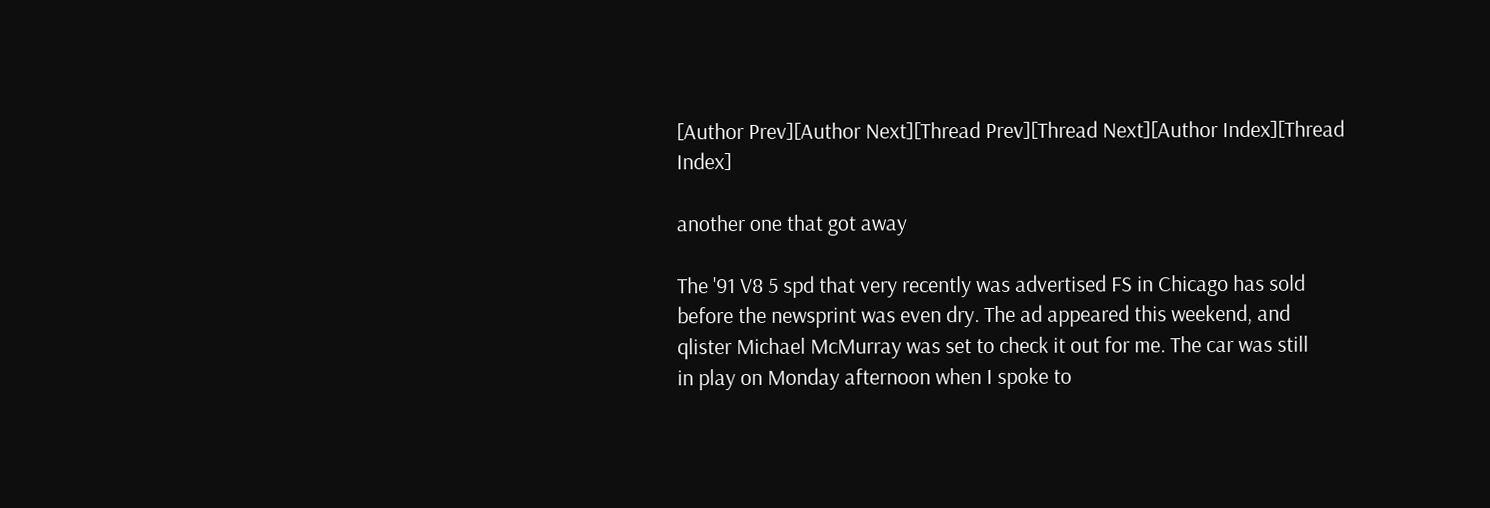[Author Prev][Author Next][Thread Prev][Thread Next][Author Index][Thread Index]

another one that got away

The '91 V8 5 spd that very recently was advertised FS in Chicago has sold
before the newsprint was even dry. The ad appeared this weekend, and
qlister Michael McMurray was set to check it out for me. The car was still
in play on Monday afternoon when I spoke to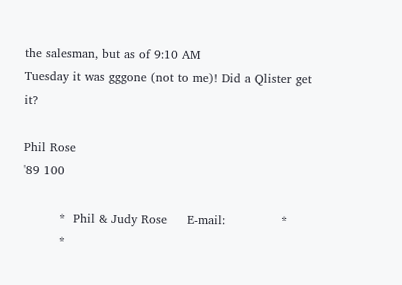the salesman, but as of 9:10 AM
Tuesday it was gggone (not to me)! Did a Qlister get it?

Phil Rose
'89 100

         *  Phil & Judy Rose     E-mail:              *
         *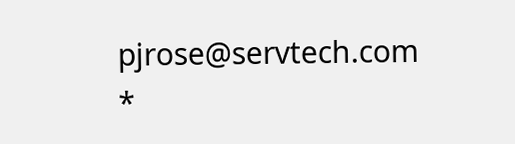pjrose@servtech.com  *